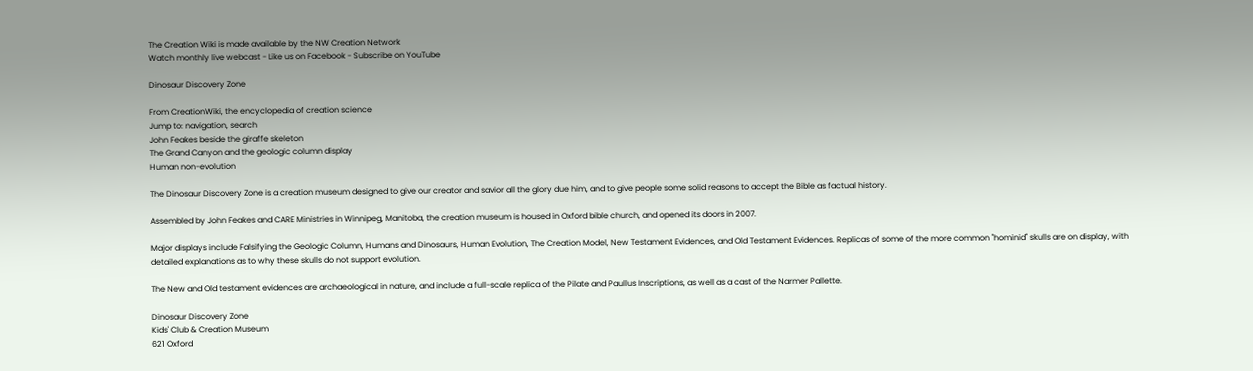The Creation Wiki is made available by the NW Creation Network
Watch monthly live webcast - Like us on Facebook - Subscribe on YouTube

Dinosaur Discovery Zone

From CreationWiki, the encyclopedia of creation science
Jump to: navigation, search
John Feakes beside the giraffe skeleton
The Grand Canyon and the geologic column display
Human non-evolution

The Dinosaur Discovery Zone is a creation museum designed to give our creator and savior all the glory due him, and to give people some solid reasons to accept the Bible as factual history.

Assembled by John Feakes and CARE Ministries in Winnipeg, Manitoba, the creation museum is housed in Oxford bible church, and opened its doors in 2007.

Major displays include Falsifying the Geologic Column, Humans and Dinosaurs, Human Evolution, The Creation Model, New Testament Evidences, and Old Testament Evidences. Replicas of some of the more common "hominid" skulls are on display, with detailed explanations as to why these skulls do not support evolution.

The New and Old testament evidences are archaeological in nature, and include a full-scale replica of the Pilate and Paullus Inscriptions, as well as a cast of the Narmer Pallette.

Dinosaur Discovery Zone
Kids' Club & Creation Museum
621 Oxford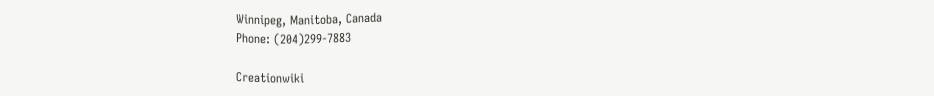Winnipeg, Manitoba, Canada
Phone: (204)299-7883

Creationwiki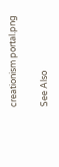creationism portal.png

See Also